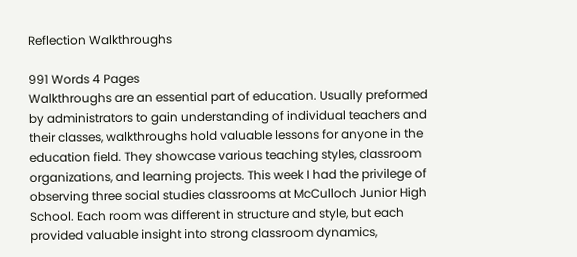Reflection Walkthroughs

991 Words 4 Pages
Walkthroughs are an essential part of education. Usually preformed by administrators to gain understanding of individual teachers and their classes, walkthroughs hold valuable lessons for anyone in the education field. They showcase various teaching styles, classroom organizations, and learning projects. This week I had the privilege of observing three social studies classrooms at McCulloch Junior High School. Each room was different in structure and style, but each provided valuable insight into strong classroom dynamics,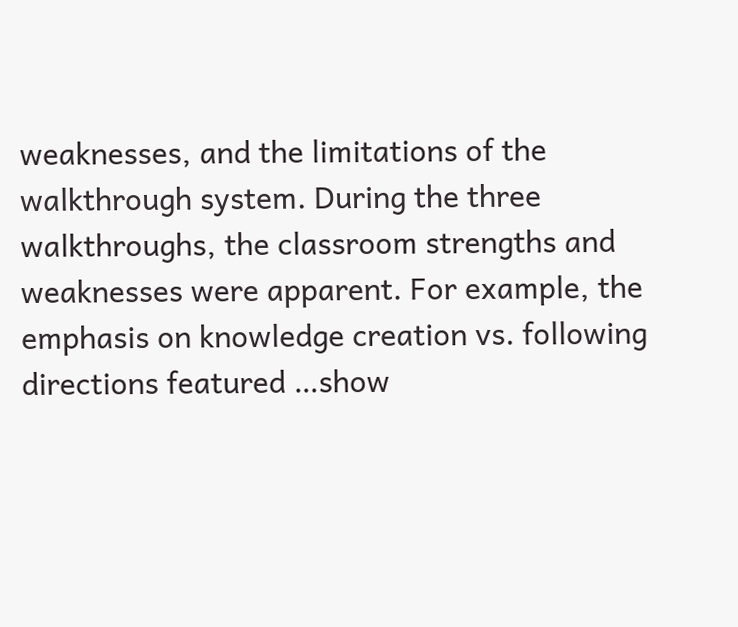weaknesses, and the limitations of the walkthrough system. During the three walkthroughs, the classroom strengths and weaknesses were apparent. For example, the emphasis on knowledge creation vs. following directions featured …show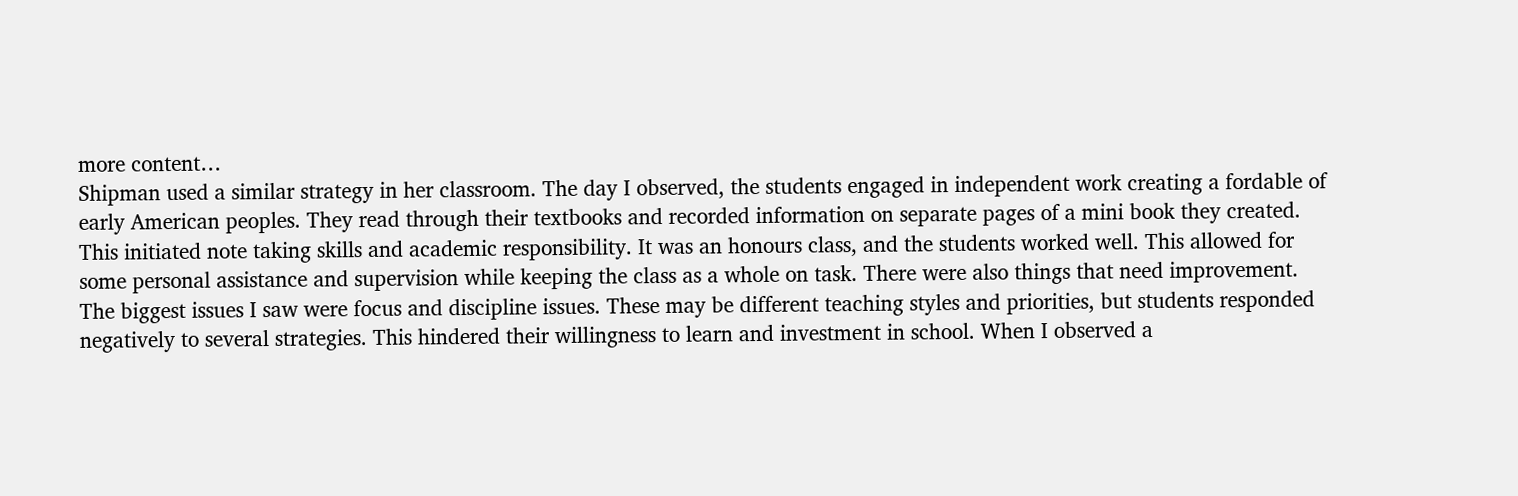more content…
Shipman used a similar strategy in her classroom. The day I observed, the students engaged in independent work creating a fordable of early American peoples. They read through their textbooks and recorded information on separate pages of a mini book they created. This initiated note taking skills and academic responsibility. It was an honours class, and the students worked well. This allowed for some personal assistance and supervision while keeping the class as a whole on task. There were also things that need improvement. The biggest issues I saw were focus and discipline issues. These may be different teaching styles and priorities, but students responded negatively to several strategies. This hindered their willingness to learn and investment in school. When I observed a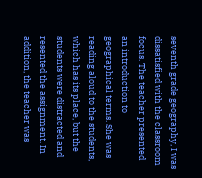seventh grade geography, I was dissatisfied with the classroom focus. The teacher presented an introduction to geographical terms. She was reading aloud to the students, which has its place, but the students were distracted and resented the assignment. In addition, the teacher was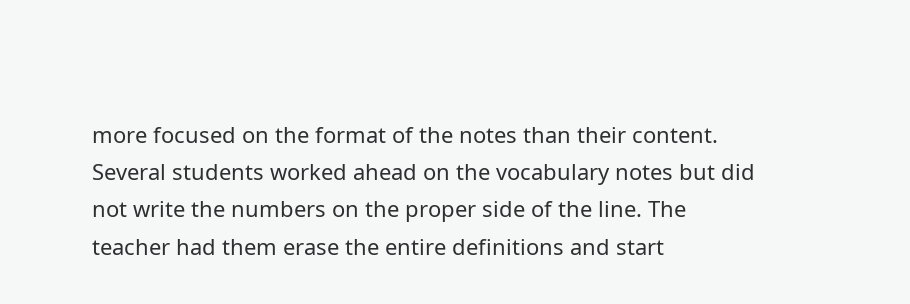more focused on the format of the notes than their content. Several students worked ahead on the vocabulary notes but did not write the numbers on the proper side of the line. The teacher had them erase the entire definitions and start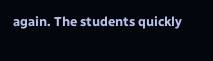again. The students quickly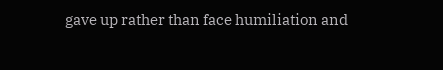gave up rather than face humiliation and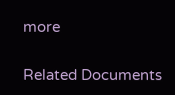more

Related Documents